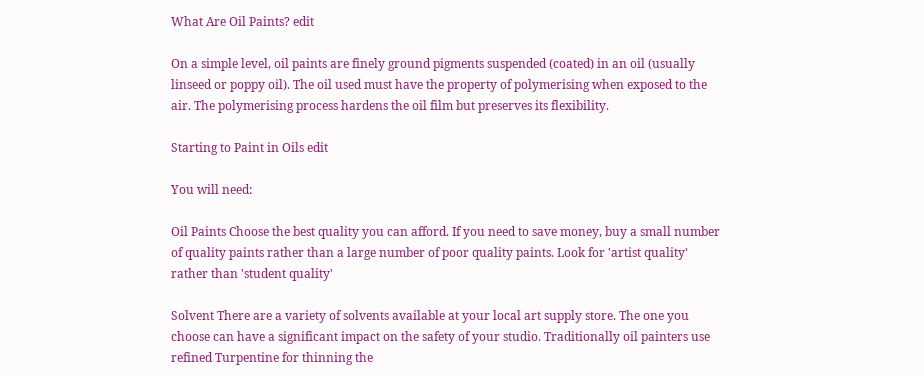What Are Oil Paints? edit

On a simple level, oil paints are finely ground pigments suspended (coated) in an oil (usually linseed or poppy oil). The oil used must have the property of polymerising when exposed to the air. The polymerising process hardens the oil film but preserves its flexibility.

Starting to Paint in Oils edit

You will need:

Oil Paints Choose the best quality you can afford. If you need to save money, buy a small number of quality paints rather than a large number of poor quality paints. Look for 'artist quality' rather than 'student quality'

Solvent There are a variety of solvents available at your local art supply store. The one you choose can have a significant impact on the safety of your studio. Traditionally oil painters use refined Turpentine for thinning the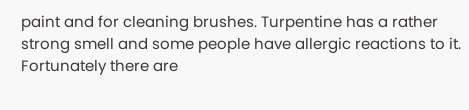paint and for cleaning brushes. Turpentine has a rather strong smell and some people have allergic reactions to it. Fortunately there are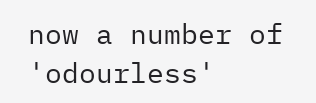now a number of 'odourless'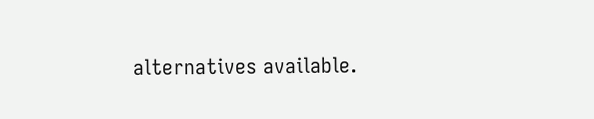alternatives available.